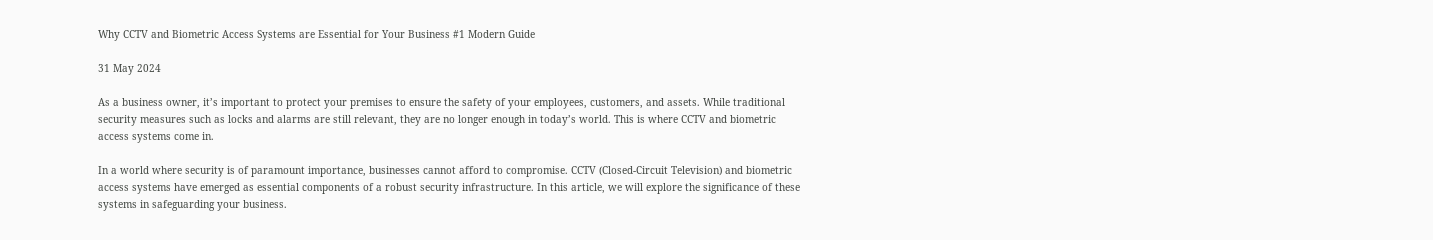Why CCTV and Biometric Access Systems are Essential for Your Business #1 Modern Guide

31 May 2024

As a business owner, it’s important to protect your premises to ensure the safety of your employees, customers, and assets. While traditional security measures such as locks and alarms are still relevant, they are no longer enough in today’s world. This is where CCTV and biometric access systems come in.

In a world where security is of paramount importance, businesses cannot afford to compromise. CCTV (Closed-Circuit Television) and biometric access systems have emerged as essential components of a robust security infrastructure. In this article, we will explore the significance of these systems in safeguarding your business.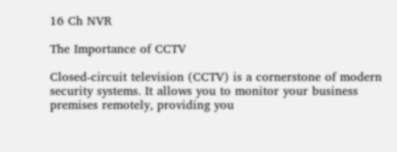16 Ch NVR

The Importance of CCTV

Closed-circuit television (CCTV) is a cornerstone of modern security systems. It allows you to monitor your business premises remotely, providing you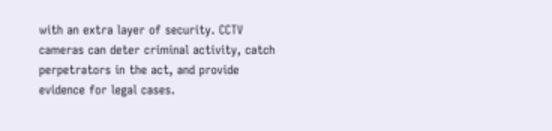with an extra layer of security. CCTV cameras can deter criminal activity, catch perpetrators in the act, and provide evidence for legal cases.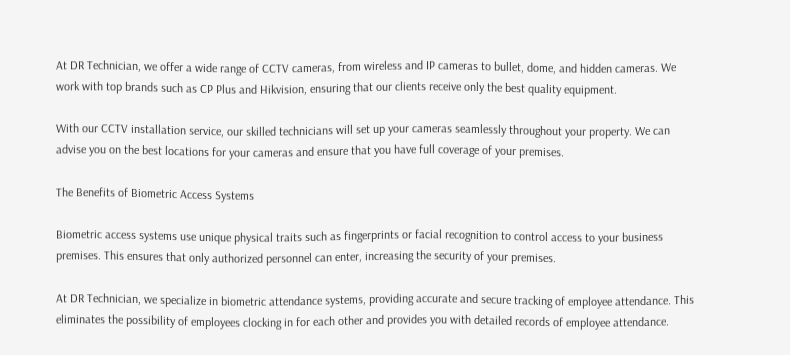At DR Technician, we offer a wide range of CCTV cameras, from wireless and IP cameras to bullet, dome, and hidden cameras. We work with top brands such as CP Plus and Hikvision, ensuring that our clients receive only the best quality equipment.

With our CCTV installation service, our skilled technicians will set up your cameras seamlessly throughout your property. We can advise you on the best locations for your cameras and ensure that you have full coverage of your premises.

The Benefits of Biometric Access Systems

Biometric access systems use unique physical traits such as fingerprints or facial recognition to control access to your business premises. This ensures that only authorized personnel can enter, increasing the security of your premises.

At DR Technician, we specialize in biometric attendance systems, providing accurate and secure tracking of employee attendance. This eliminates the possibility of employees clocking in for each other and provides you with detailed records of employee attendance.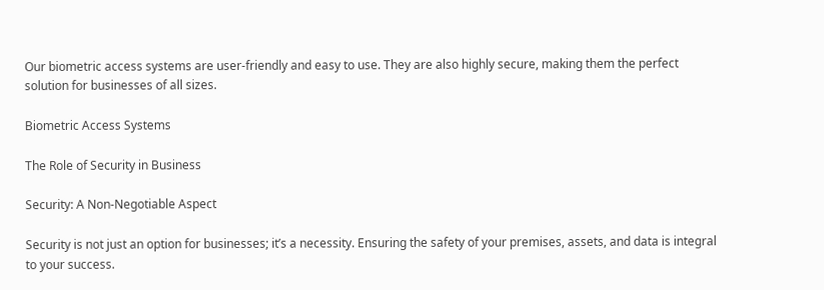Our biometric access systems are user-friendly and easy to use. They are also highly secure, making them the perfect solution for businesses of all sizes.

Biometric Access Systems

The Role of Security in Business

Security: A Non-Negotiable Aspect

Security is not just an option for businesses; it’s a necessity. Ensuring the safety of your premises, assets, and data is integral to your success.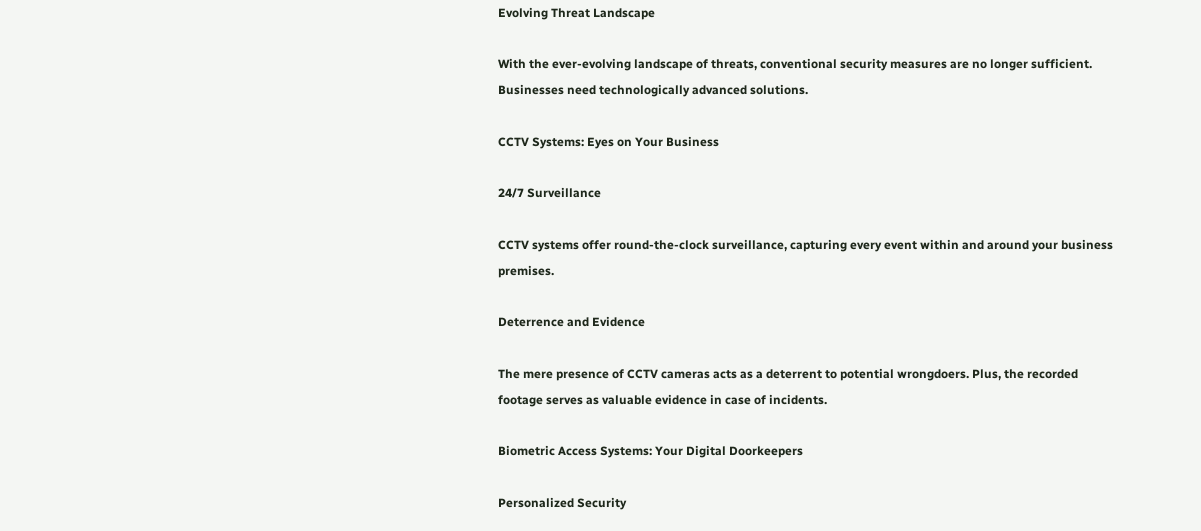Evolving Threat Landscape

With the ever-evolving landscape of threats, conventional security measures are no longer sufficient. Businesses need technologically advanced solutions.

CCTV Systems: Eyes on Your Business

24/7 Surveillance

CCTV systems offer round-the-clock surveillance, capturing every event within and around your business premises.

Deterrence and Evidence

The mere presence of CCTV cameras acts as a deterrent to potential wrongdoers. Plus, the recorded footage serves as valuable evidence in case of incidents.

Biometric Access Systems: Your Digital Doorkeepers

Personalized Security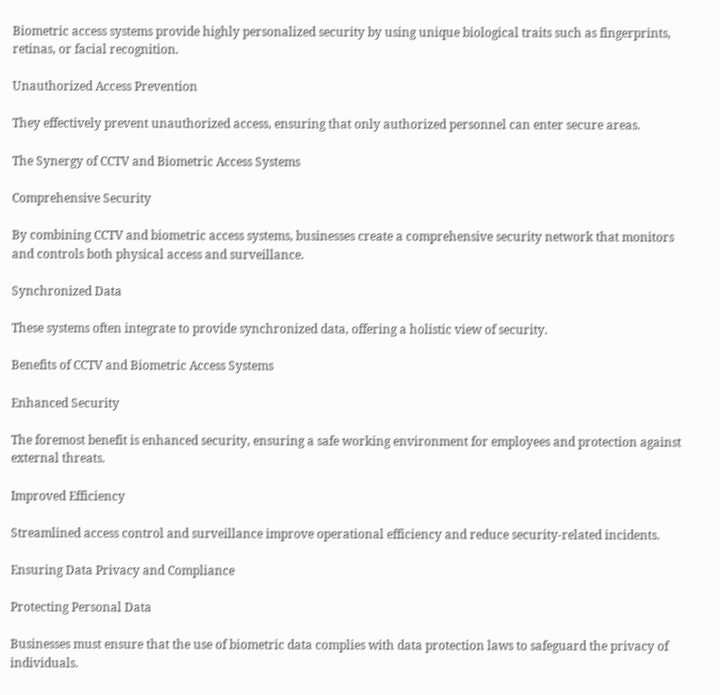Biometric access systems provide highly personalized security by using unique biological traits such as fingerprints, retinas, or facial recognition.

Unauthorized Access Prevention

They effectively prevent unauthorized access, ensuring that only authorized personnel can enter secure areas.

The Synergy of CCTV and Biometric Access Systems

Comprehensive Security

By combining CCTV and biometric access systems, businesses create a comprehensive security network that monitors and controls both physical access and surveillance.

Synchronized Data

These systems often integrate to provide synchronized data, offering a holistic view of security.

Benefits of CCTV and Biometric Access Systems

Enhanced Security

The foremost benefit is enhanced security, ensuring a safe working environment for employees and protection against external threats.

Improved Efficiency

Streamlined access control and surveillance improve operational efficiency and reduce security-related incidents.

Ensuring Data Privacy and Compliance

Protecting Personal Data

Businesses must ensure that the use of biometric data complies with data protection laws to safeguard the privacy of individuals.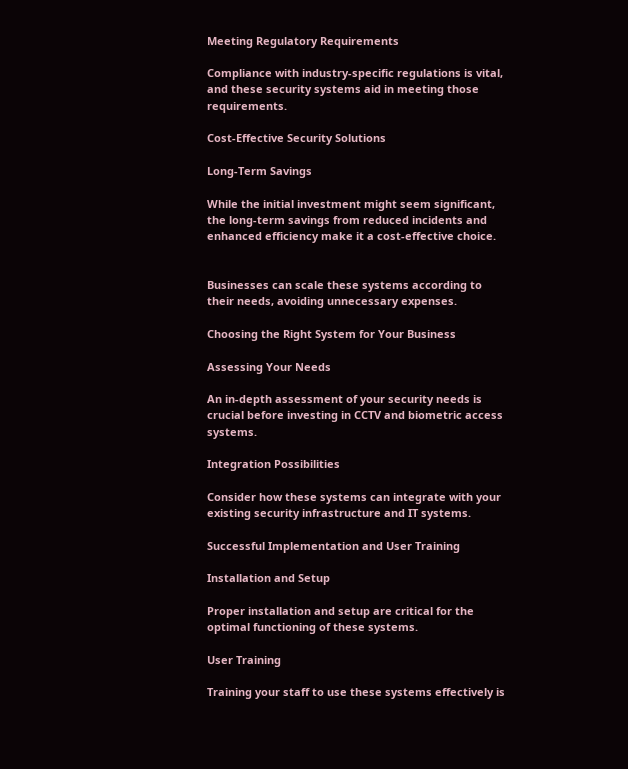Meeting Regulatory Requirements

Compliance with industry-specific regulations is vital, and these security systems aid in meeting those requirements.

Cost-Effective Security Solutions

Long-Term Savings

While the initial investment might seem significant, the long-term savings from reduced incidents and enhanced efficiency make it a cost-effective choice.


Businesses can scale these systems according to their needs, avoiding unnecessary expenses.

Choosing the Right System for Your Business

Assessing Your Needs

An in-depth assessment of your security needs is crucial before investing in CCTV and biometric access systems.

Integration Possibilities

Consider how these systems can integrate with your existing security infrastructure and IT systems.

Successful Implementation and User Training

Installation and Setup

Proper installation and setup are critical for the optimal functioning of these systems.

User Training

Training your staff to use these systems effectively is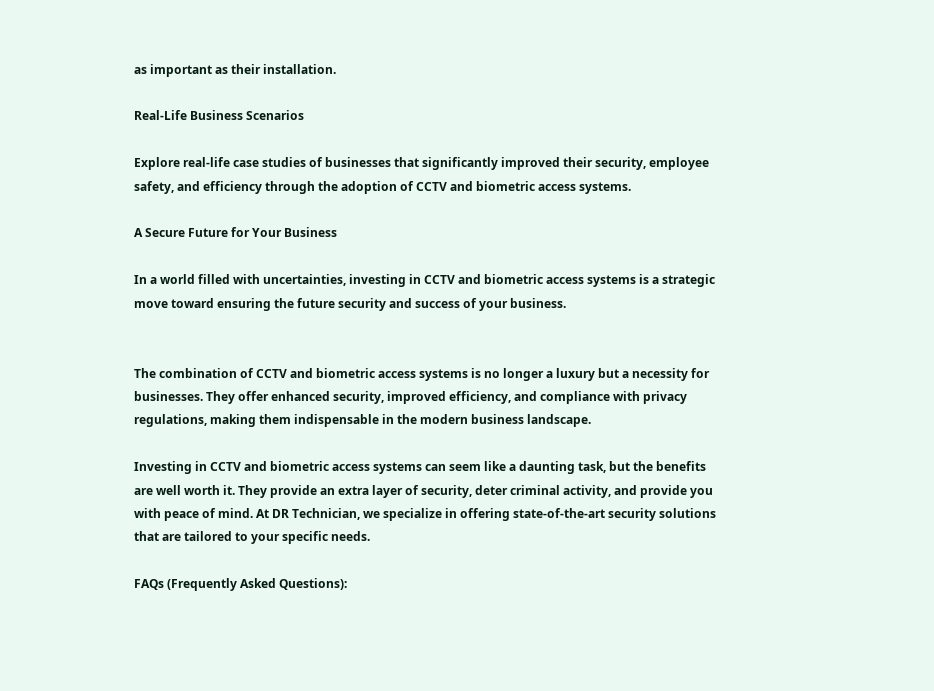as important as their installation.

Real-Life Business Scenarios

Explore real-life case studies of businesses that significantly improved their security, employee safety, and efficiency through the adoption of CCTV and biometric access systems.

A Secure Future for Your Business

In a world filled with uncertainties, investing in CCTV and biometric access systems is a strategic move toward ensuring the future security and success of your business.


The combination of CCTV and biometric access systems is no longer a luxury but a necessity for businesses. They offer enhanced security, improved efficiency, and compliance with privacy regulations, making them indispensable in the modern business landscape.

Investing in CCTV and biometric access systems can seem like a daunting task, but the benefits are well worth it. They provide an extra layer of security, deter criminal activity, and provide you with peace of mind. At DR Technician, we specialize in offering state-of-the-art security solutions that are tailored to your specific needs.

FAQs (Frequently Asked Questions):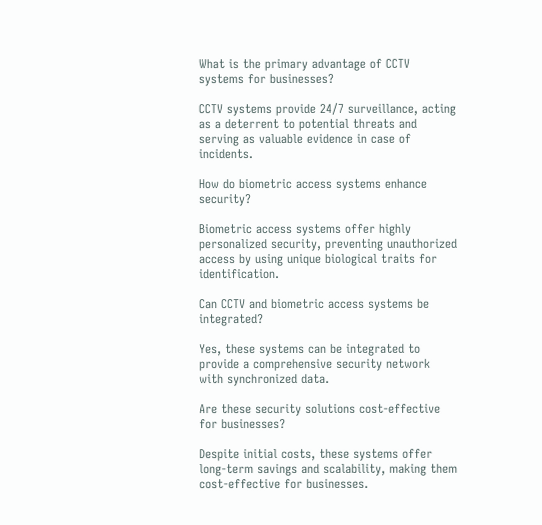What is the primary advantage of CCTV systems for businesses?

CCTV systems provide 24/7 surveillance, acting as a deterrent to potential threats and serving as valuable evidence in case of incidents.

How do biometric access systems enhance security?

Biometric access systems offer highly personalized security, preventing unauthorized access by using unique biological traits for identification.

Can CCTV and biometric access systems be integrated?

Yes, these systems can be integrated to provide a comprehensive security network with synchronized data.

Are these security solutions cost-effective for businesses?

Despite initial costs, these systems offer long-term savings and scalability, making them cost-effective for businesses.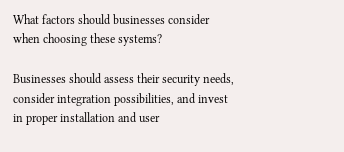What factors should businesses consider when choosing these systems?

Businesses should assess their security needs, consider integration possibilities, and invest in proper installation and user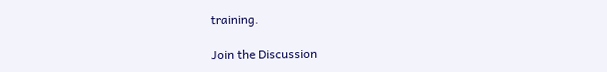training.

Join the Discussion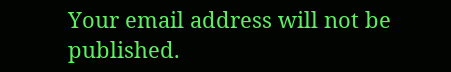Your email address will not be published.